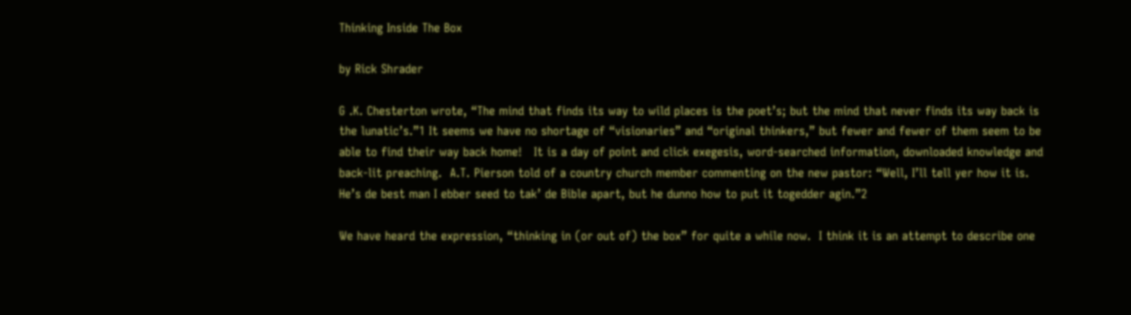Thinking Inside The Box

by Rick Shrader

G .K. Chesterton wrote, “The mind that finds its way to wild places is the poet’s; but the mind that never finds its way back is the lunatic’s.”1 It seems we have no shortage of “visionaries” and “original thinkers,” but fewer and fewer of them seem to be able to find their way back home!   It is a day of point and click exegesis, word-searched information, downloaded knowledge and back-lit preaching.  A.T. Pierson told of a country church member commenting on the new pastor: “Well, I’ll tell yer how it is.  He’s de best man I ebber seed to tak’ de Bible apart, but he dunno how to put it togedder agin.”2

We have heard the expression, “thinking in (or out of) the box” for quite a while now.  I think it is an attempt to describe one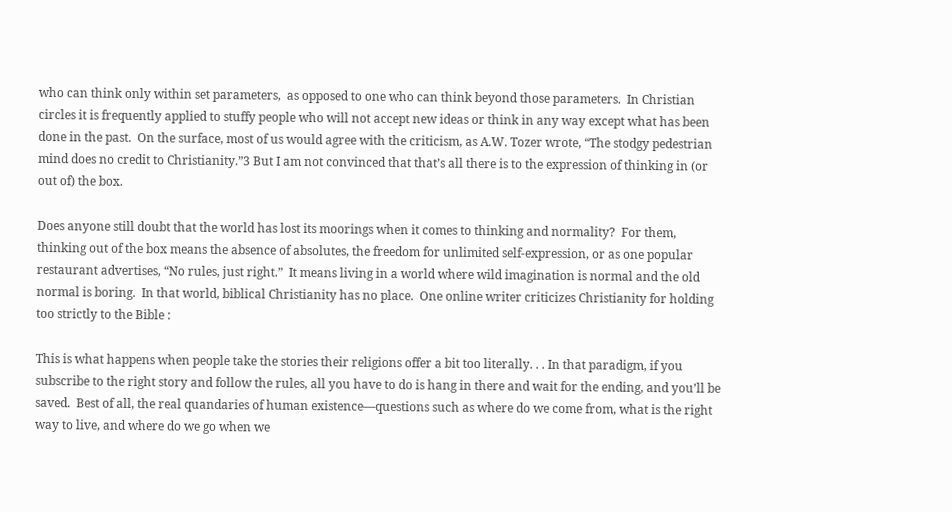who can think only within set parameters,  as opposed to one who can think beyond those parameters.  In Christian circles it is frequently applied to stuffy people who will not accept new ideas or think in any way except what has been done in the past.  On the surface, most of us would agree with the criticism, as A.W. Tozer wrote, “The stodgy pedestrian mind does no credit to Christianity.”3 But I am not convinced that that’s all there is to the expression of thinking in (or out of) the box.

Does anyone still doubt that the world has lost its moorings when it comes to thinking and normality?  For them, thinking out of the box means the absence of absolutes, the freedom for unlimited self-expression, or as one popular restaurant advertises, “No rules, just right.”  It means living in a world where wild imagination is normal and the old normal is boring.  In that world, biblical Christianity has no place.  One online writer criticizes Christianity for holding too strictly to the Bible :

This is what happens when people take the stories their religions offer a bit too literally. . . In that paradigm, if you subscribe to the right story and follow the rules, all you have to do is hang in there and wait for the ending, and you’ll be saved.  Best of all, the real quandaries of human existence—questions such as where do we come from, what is the right way to live, and where do we go when we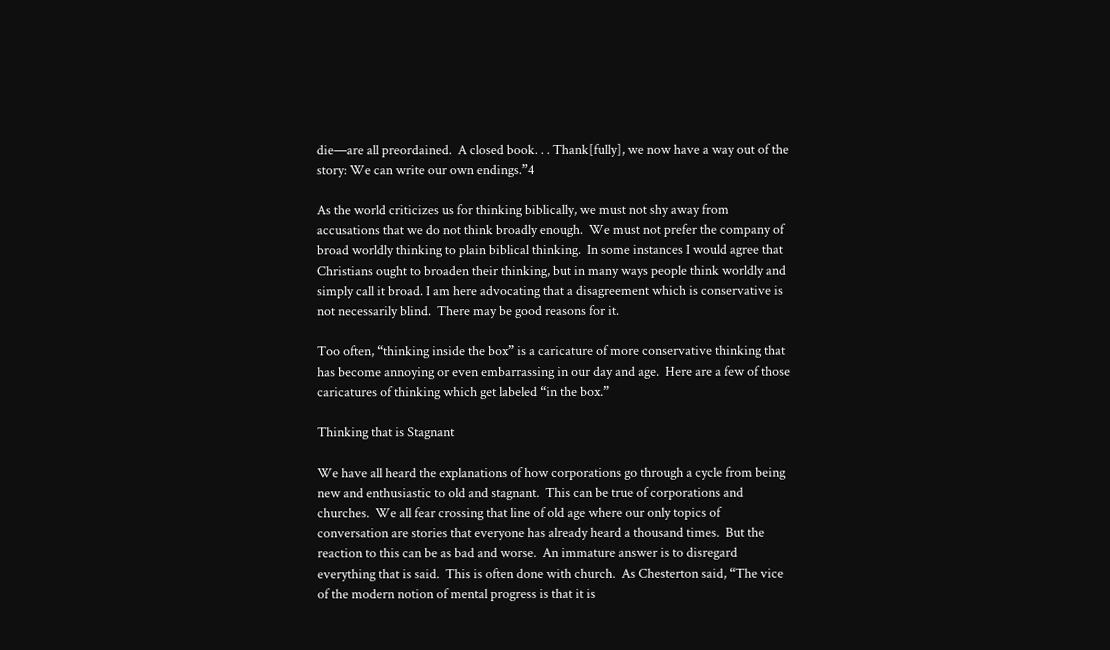die—are all preordained.  A closed book. . . Thank[fully], we now have a way out of the story: We can write our own endings.”4

As the world criticizes us for thinking biblically, we must not shy away from accusations that we do not think broadly enough.  We must not prefer the company of broad worldly thinking to plain biblical thinking.  In some instances I would agree that Christians ought to broaden their thinking, but in many ways people think worldly and simply call it broad. I am here advocating that a disagreement which is conservative is not necessarily blind.  There may be good reasons for it.

Too often, “thinking inside the box” is a caricature of more conservative thinking that has become annoying or even embarrassing in our day and age.  Here are a few of those caricatures of thinking which get labeled “in the box.”

Thinking that is Stagnant

We have all heard the explanations of how corporations go through a cycle from being new and enthusiastic to old and stagnant.  This can be true of corporations and churches.  We all fear crossing that line of old age where our only topics of conversation are stories that everyone has already heard a thousand times.  But the reaction to this can be as bad and worse.  An immature answer is to disregard everything that is said.  This is often done with church.  As Chesterton said, “The vice of the modern notion of mental progress is that it is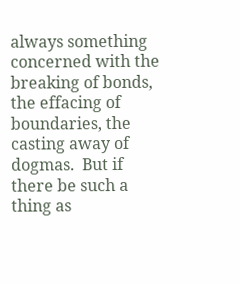always something concerned with the breaking of bonds, the effacing of boundaries, the casting away of dogmas.  But if there be such a thing as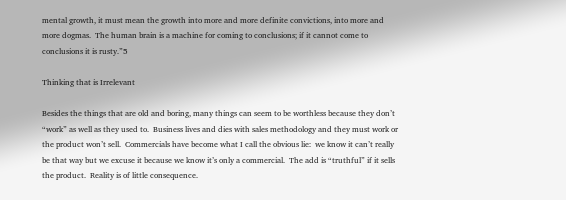mental growth, it must mean the growth into more and more definite convictions, into more and more dogmas.  The human brain is a machine for coming to conclusions; if it cannot come to conclusions it is rusty.”5

Thinking that is Irrelevant

Besides the things that are old and boring, many things can seem to be worthless because they don’t “work” as well as they used to.  Business lives and dies with sales methodology and they must work or the product won’t sell.  Commercials have become what I call the obvious lie:  we know it can’t really be that way but we excuse it because we know it’s only a commercial.  The add is “truthful” if it sells the product.  Reality is of little consequence.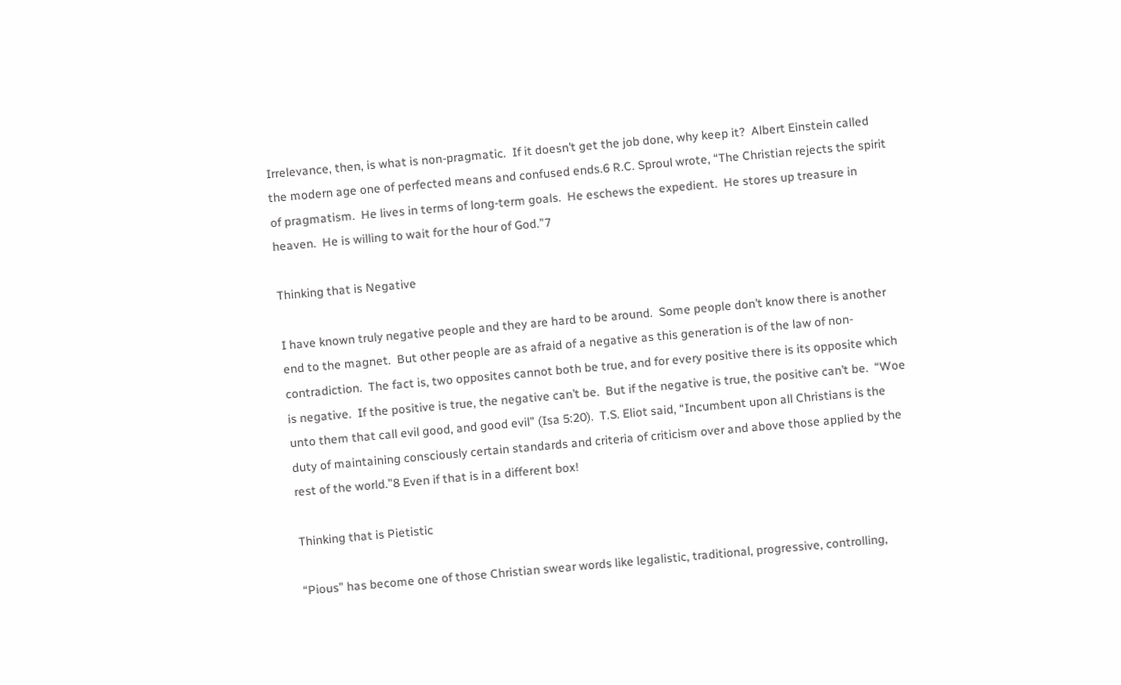Irrelevance, then, is what is non-pragmatic.  If it doesn’t get the job done, why keep it?  Albert Einstein called the modern age one of perfected means and confused ends.6 R.C. Sproul wrote, “The Christian rejects the spirit of pragmatism.  He lives in terms of long-term goals.  He eschews the expedient.  He stores up treasure in heaven.  He is willing to wait for the hour of God.”7

Thinking that is Negative

I have known truly negative people and they are hard to be around.  Some people don’t know there is another end to the magnet.  But other people are as afraid of a negative as this generation is of the law of non-contradiction.  The fact is, two opposites cannot both be true, and for every positive there is its opposite which is negative.  If the positive is true, the negative can’t be.  But if the negative is true, the positive can’t be.  “Woe unto them that call evil good, and good evil” (Isa 5:20).  T.S. Eliot said, “Incumbent upon all Christians is the duty of maintaining consciously certain standards and criteria of criticism over and above those applied by the rest of the world.”8 Even if that is in a different box!

Thinking that is Pietistic

“Pious” has become one of those Christian swear words like legalistic, traditional, progressive, controlling,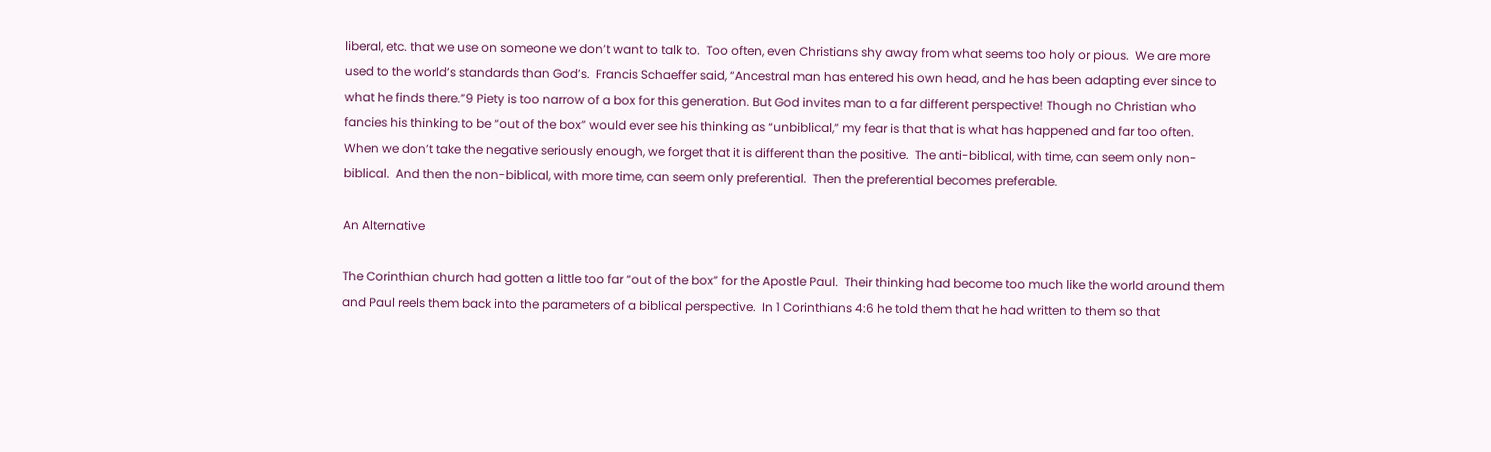liberal, etc. that we use on someone we don’t want to talk to.  Too often, even Christians shy away from what seems too holy or pious.  We are more used to the world’s standards than God’s.  Francis Schaeffer said, “Ancestral man has entered his own head, and he has been adapting ever since to what he finds there.”9 Piety is too narrow of a box for this generation. But God invites man to a far different perspective! Though no Christian who fancies his thinking to be “out of the box” would ever see his thinking as “unbiblical,” my fear is that that is what has happened and far too often.  When we don’t take the negative seriously enough, we forget that it is different than the positive.  The anti-biblical, with time, can seem only non-biblical.  And then the non-biblical, with more time, can seem only preferential.  Then the preferential becomes preferable.

An Alternative

The Corinthian church had gotten a little too far “out of the box” for the Apostle Paul.  Their thinking had become too much like the world around them and Paul reels them back into the parameters of a biblical perspective.  In 1 Corinthians 4:6 he told them that he had written to them so that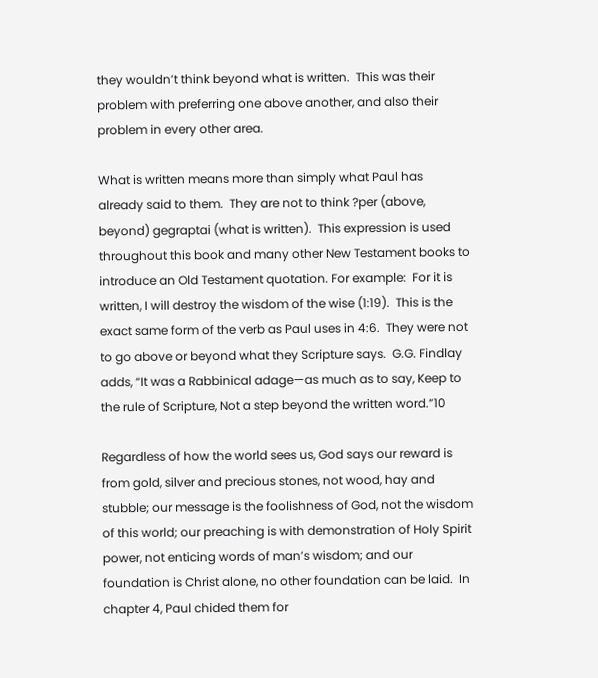they wouldn’t think beyond what is written.  This was their problem with preferring one above another, and also their problem in every other area.

What is written means more than simply what Paul has already said to them.  They are not to think ?per (above, beyond) gegraptai (what is written).  This expression is used throughout this book and many other New Testament books to introduce an Old Testament quotation. For example:  For it is written, I will destroy the wisdom of the wise (1:19).  This is the exact same form of the verb as Paul uses in 4:6.  They were not to go above or beyond what they Scripture says.  G.G. Findlay adds, “It was a Rabbinical adage—as much as to say, Keep to the rule of Scripture, Not a step beyond the written word.”10

Regardless of how the world sees us, God says our reward is from gold, silver and precious stones, not wood, hay and stubble; our message is the foolishness of God, not the wisdom of this world; our preaching is with demonstration of Holy Spirit power, not enticing words of man’s wisdom; and our foundation is Christ alone, no other foundation can be laid.  In chapter 4, Paul chided them for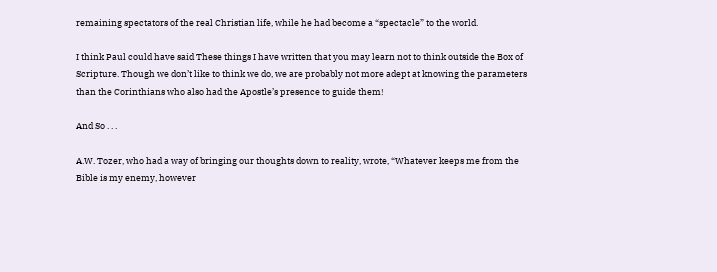remaining spectators of the real Christian life, while he had become a “spectacle” to the world.

I think Paul could have said These things I have written that you may learn not to think outside the Box of Scripture. Though we don’t like to think we do, we are probably not more adept at knowing the parameters than the Corinthians who also had the Apostle’s presence to guide them!

And So . . .

A.W. Tozer, who had a way of bringing our thoughts down to reality, wrote, “Whatever keeps me from the Bible is my enemy, however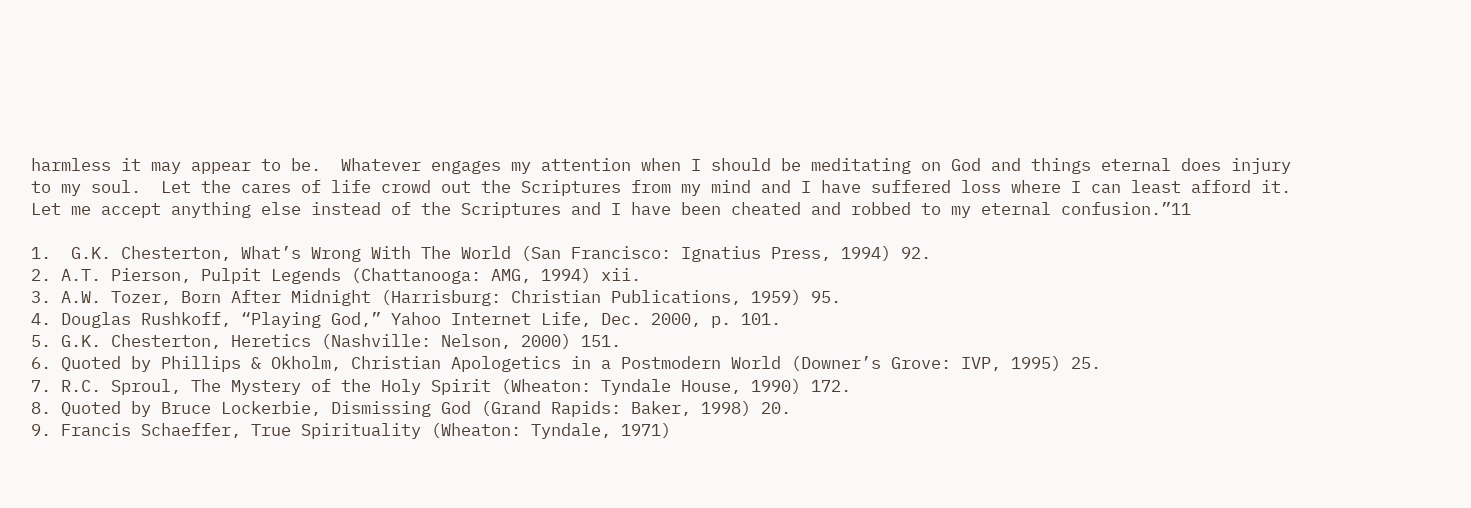harmless it may appear to be.  Whatever engages my attention when I should be meditating on God and things eternal does injury to my soul.  Let the cares of life crowd out the Scriptures from my mind and I have suffered loss where I can least afford it.  Let me accept anything else instead of the Scriptures and I have been cheated and robbed to my eternal confusion.”11

1.  G.K. Chesterton, What’s Wrong With The World (San Francisco: Ignatius Press, 1994) 92.
2. A.T. Pierson, Pulpit Legends (Chattanooga: AMG, 1994) xii.
3. A.W. Tozer, Born After Midnight (Harrisburg: Christian Publications, 1959) 95.
4. Douglas Rushkoff, “Playing God,” Yahoo Internet Life, Dec. 2000, p. 101.
5. G.K. Chesterton, Heretics (Nashville: Nelson, 2000) 151.
6. Quoted by Phillips & Okholm, Christian Apologetics in a Postmodern World (Downer’s Grove: IVP, 1995) 25.
7. R.C. Sproul, The Mystery of the Holy Spirit (Wheaton: Tyndale House, 1990) 172.
8. Quoted by Bruce Lockerbie, Dismissing God (Grand Rapids: Baker, 1998) 20.
9. Francis Schaeffer, True Spirituality (Wheaton: Tyndale, 1971)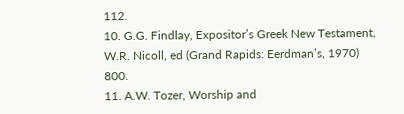112.
10. G.G. Findlay, Expositor’s Greek New Testament, W.R. Nicoll, ed (Grand Rapids: Eerdman’s, 1970) 800.
11. A.W. Tozer, Worship and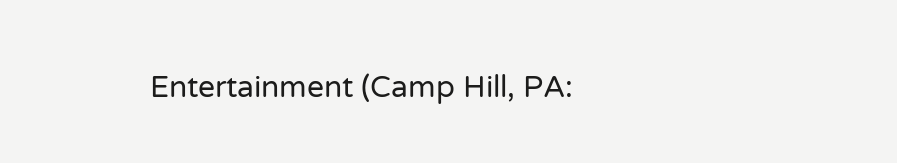Entertainment (Camp Hill, PA: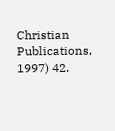Christian Publications, 1997) 42.